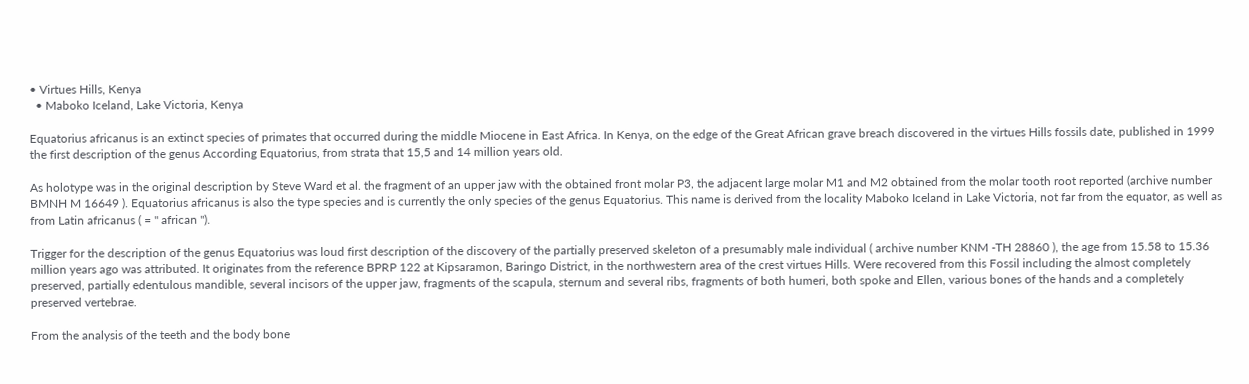• Virtues Hills, Kenya
  • Maboko Iceland, Lake Victoria, Kenya

Equatorius africanus is an extinct species of primates that occurred during the middle Miocene in East Africa. In Kenya, on the edge of the Great African grave breach discovered in the virtues Hills fossils date, published in 1999 the first description of the genus According Equatorius, from strata that 15,5 and 14 million years old.

As holotype was in the original description by Steve Ward et al. the fragment of an upper jaw with the obtained front molar P3, the adjacent large molar M1 and M2 obtained from the molar tooth root reported (archive number BMNH M 16649 ). Equatorius africanus is also the type species and is currently the only species of the genus Equatorius. This name is derived from the locality Maboko Iceland in Lake Victoria, not far from the equator, as well as from Latin africanus ( = " african ").

Trigger for the description of the genus Equatorius was loud first description of the discovery of the partially preserved skeleton of a presumably male individual ( archive number KNM -TH 28860 ), the age from 15.58 to 15.36 million years ago was attributed. It originates from the reference BPRP 122 at Kipsaramon, Baringo District, in the northwestern area of the crest virtues Hills. Were recovered from this Fossil including the almost completely preserved, partially edentulous mandible, several incisors of the upper jaw, fragments of the scapula, sternum and several ribs, fragments of both humeri, both spoke and Ellen, various bones of the hands and a completely preserved vertebrae.

From the analysis of the teeth and the body bone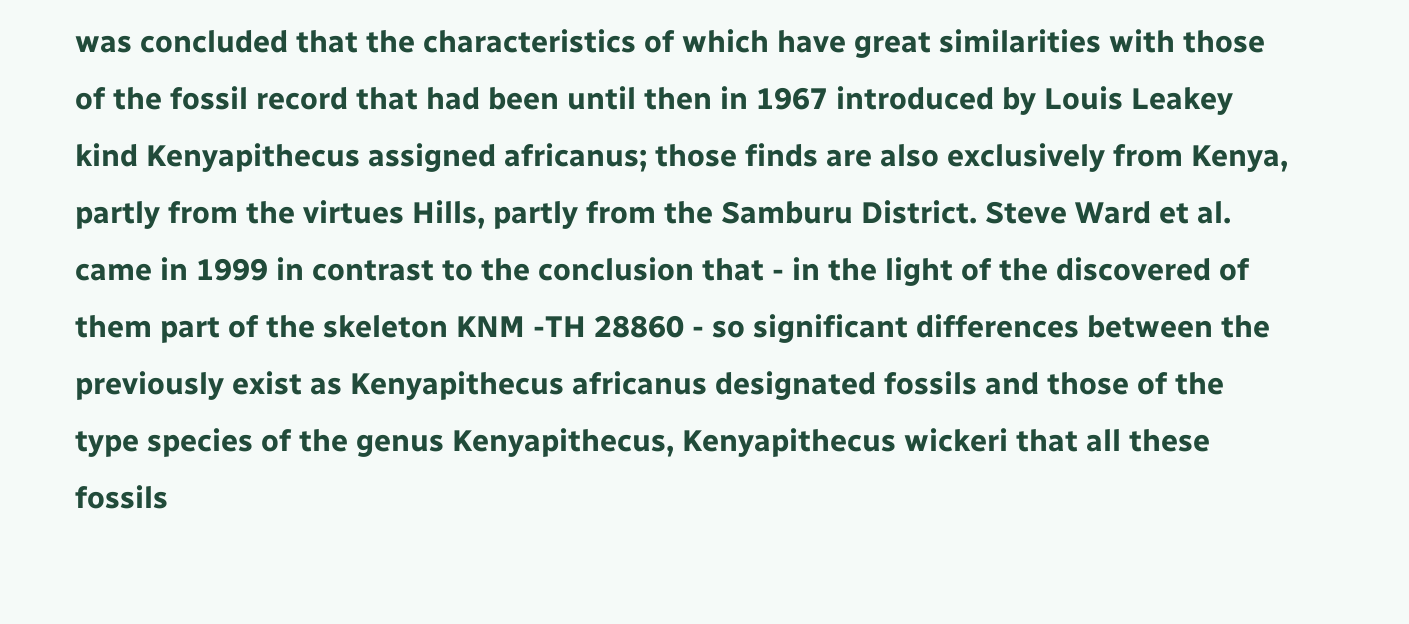was concluded that the characteristics of which have great similarities with those of the fossil record that had been until then in 1967 introduced by Louis Leakey kind Kenyapithecus assigned africanus; those finds are also exclusively from Kenya, partly from the virtues Hills, partly from the Samburu District. Steve Ward et al. came in 1999 in contrast to the conclusion that - in the light of the discovered of them part of the skeleton KNM -TH 28860 - so significant differences between the previously exist as Kenyapithecus africanus designated fossils and those of the type species of the genus Kenyapithecus, Kenyapithecus wickeri that all these fossils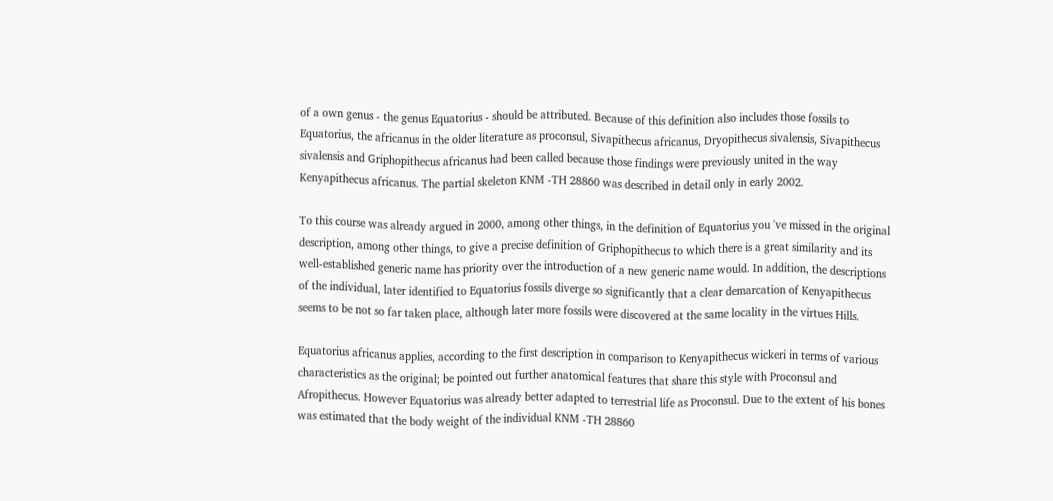of a own genus - the genus Equatorius - should be attributed. Because of this definition also includes those fossils to Equatorius, the africanus in the older literature as proconsul, Sivapithecus africanus, Dryopithecus sivalensis, Sivapithecus sivalensis and Griphopithecus africanus had been called because those findings were previously united in the way Kenyapithecus africanus. The partial skeleton KNM -TH 28860 was described in detail only in early 2002.

To this course was already argued in 2000, among other things, in the definition of Equatorius you 've missed in the original description, among other things, to give a precise definition of Griphopithecus to which there is a great similarity and its well-established generic name has priority over the introduction of a new generic name would. In addition, the descriptions of the individual, later identified to Equatorius fossils diverge so significantly that a clear demarcation of Kenyapithecus seems to be not so far taken place, although later more fossils were discovered at the same locality in the virtues Hills.

Equatorius africanus applies, according to the first description in comparison to Kenyapithecus wickeri in terms of various characteristics as the original; be pointed out further anatomical features that share this style with Proconsul and Afropithecus. However Equatorius was already better adapted to terrestrial life as Proconsul. Due to the extent of his bones was estimated that the body weight of the individual KNM -TH 28860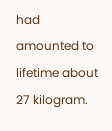had amounted to lifetime about 27 kilogram.